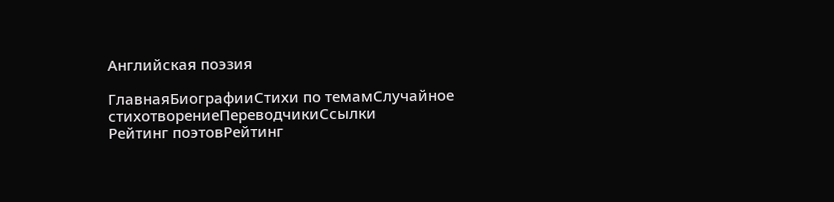Английская поэзия

ГлавнаяБиографииСтихи по темамСлучайное стихотворениеПереводчикиСсылки
Рейтинг поэтовРейтинг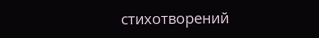стихотворений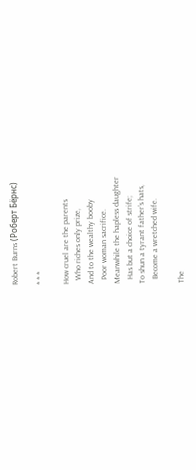Robert Burns (Роберт Бёрнс)

* * *

How cruel are the parents
  Who riches only prize,
And to the wealthy booby
  Poor woman sacrifice.
Meanwhile the hapless daughter
  Has but a choice of strife;
To shun a tyrant father’s hats,
  Become a wretched wife.

The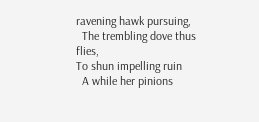ravening hawk pursuing,
  The trembling dove thus flies,
To shun impelling ruin
  A while her pinions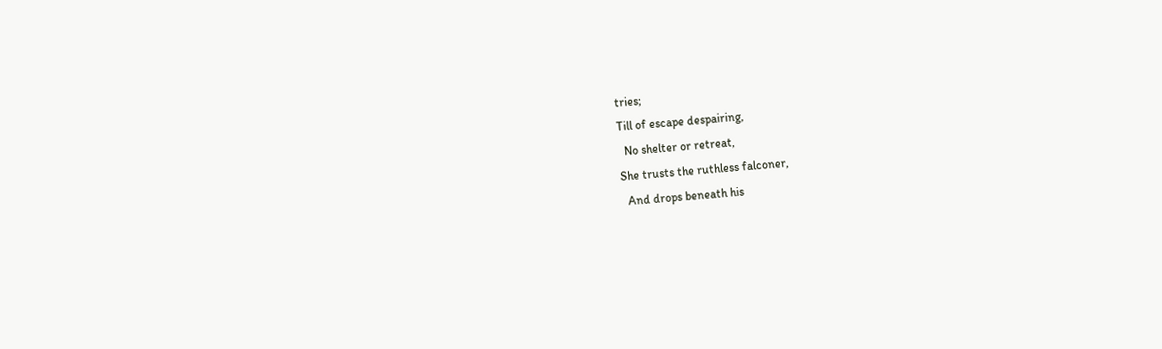tries;
Till of escape despairing,
  No shelter or retreat,
She trusts the ruthless falconer,
  And drops beneath his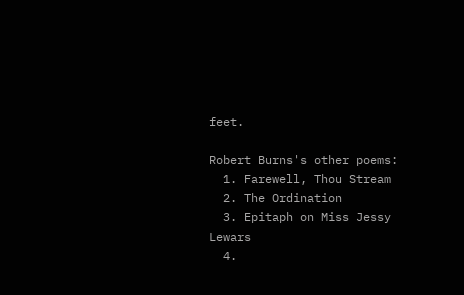feet.

Robert Burns's other poems:
  1. Farewell, Thou Stream
  2. The Ordination
  3. Epitaph on Miss Jessy Lewars
  4.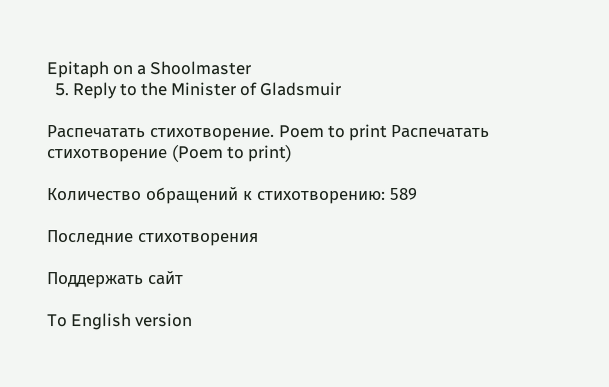Epitaph on a Shoolmaster
  5. Reply to the Minister of Gladsmuir

Распечатать стихотворение. Poem to print Распечатать стихотворение (Poem to print)

Количество обращений к стихотворению: 589

Последние стихотворения

Поддержать сайт

To English version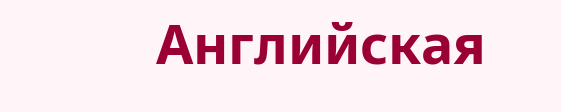Английская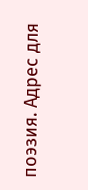поэзия. Адрес для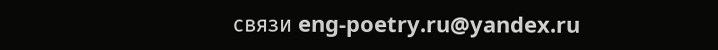связи eng-poetry.ru@yandex.ru